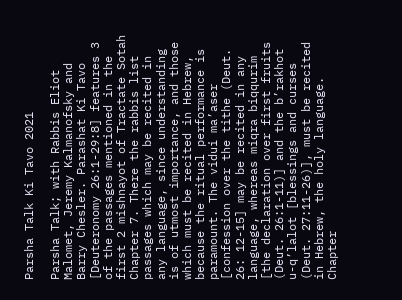Parsha Talk Ki Tavo 2021

Parsha Talk; with Rabbis Eliot Malomet, Jeremy Kalmanofsky and Barry Chesler. Parashat Ki Tavo [Deuteronomy 26:1-29:8] features 3 of the passages mentioned in the first 2 mishnayot of Tractate Sotah Chapter 7. There the rabbis list passages which may be recited in any language, since understanding is of utmost importance, and those which must be recited in Hebrew, because the ritual performance is paramount. The vidui ma’aser [confession over the tithe (Deut. 26: 12-15] may be recited in any language, whereas miqra biqqurim [the declaration over first fruits (Deut. 26:1-11)] and the b’rakhot u-q’lalot [blessings and curses (Deut. 27:11-26)], must be recited in Hebrew, the holy language. Chapter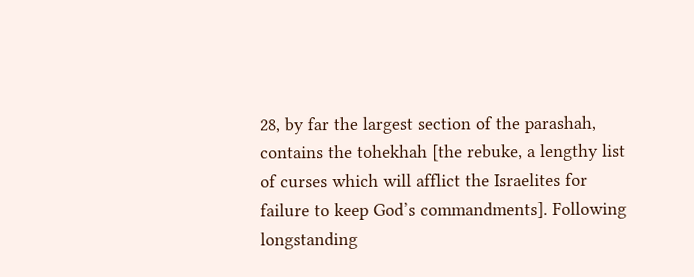28, by far the largest section of the parashah, contains the tohekhah [the rebuke, a lengthy list of curses which will afflict the Israelites for failure to keep God’s commandments]. Following longstanding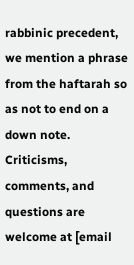rabbinic precedent, we mention a phrase from the haftarah so as not to end on a down note. Criticisms, comments, and questions are welcome at [email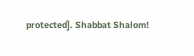protected]. Shabbat Shalom!